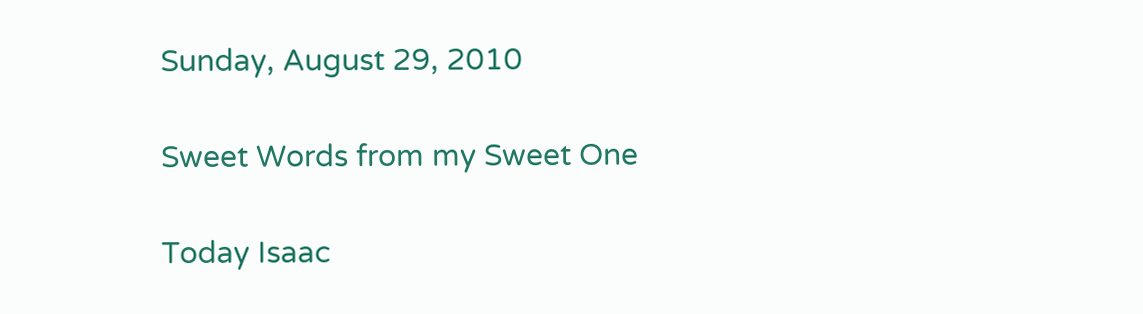Sunday, August 29, 2010

Sweet Words from my Sweet One

Today Isaac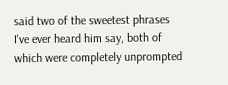said two of the sweetest phrases I've ever heard him say, both of which were completely unprompted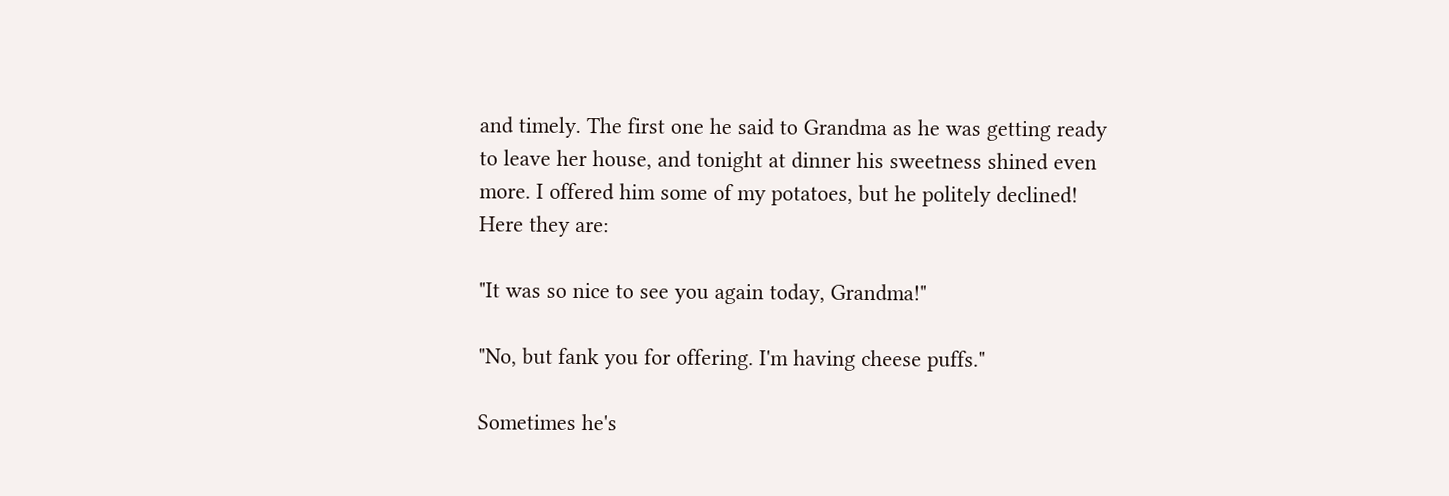and timely. The first one he said to Grandma as he was getting ready to leave her house, and tonight at dinner his sweetness shined even more. I offered him some of my potatoes, but he politely declined! Here they are:

"It was so nice to see you again today, Grandma!"

"No, but fank you for offering. I'm having cheese puffs."

Sometimes he's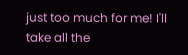just too much for me! I'll take all the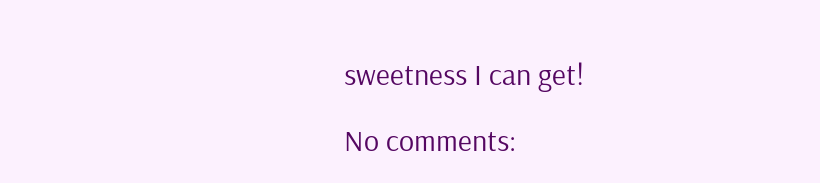sweetness I can get!

No comments: